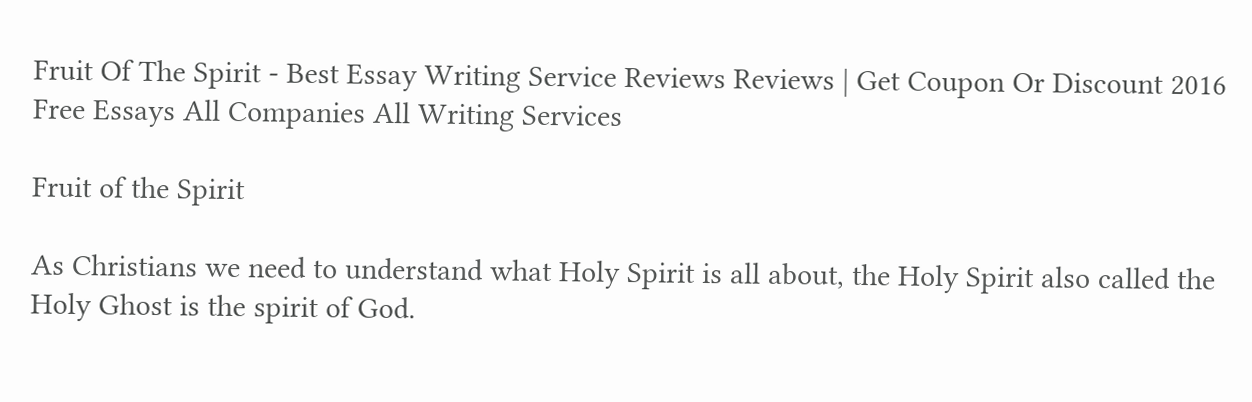Fruit Of The Spirit - Best Essay Writing Service Reviews Reviews | Get Coupon Or Discount 2016
Free Essays All Companies All Writing Services

Fruit of the Spirit

As Christians we need to understand what Holy Spirit is all about, the Holy Spirit also called the Holy Ghost is the spirit of God.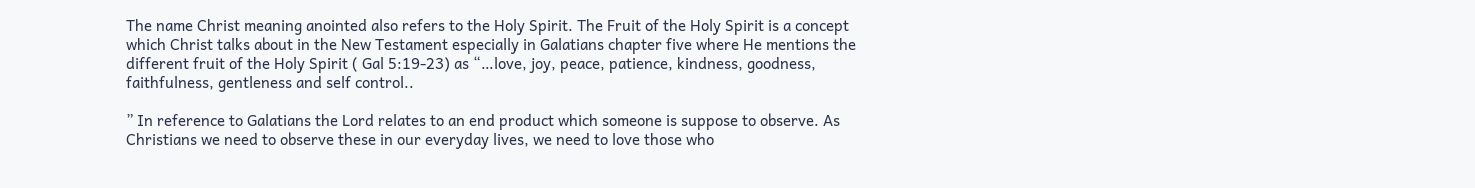The name Christ meaning anointed also refers to the Holy Spirit. The Fruit of the Holy Spirit is a concept which Christ talks about in the New Testament especially in Galatians chapter five where He mentions the different fruit of the Holy Spirit ( Gal 5:19-23) as “…love, joy, peace, patience, kindness, goodness, faithfulness, gentleness and self control..

” In reference to Galatians the Lord relates to an end product which someone is suppose to observe. As Christians we need to observe these in our everyday lives, we need to love those who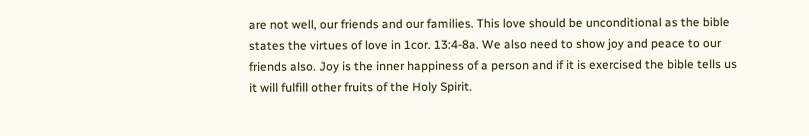are not well, our friends and our families. This love should be unconditional as the bible states the virtues of love in 1cor. 13:4-8a. We also need to show joy and peace to our friends also. Joy is the inner happiness of a person and if it is exercised the bible tells us it will fulfill other fruits of the Holy Spirit.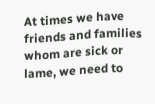At times we have friends and families whom are sick or lame, we need to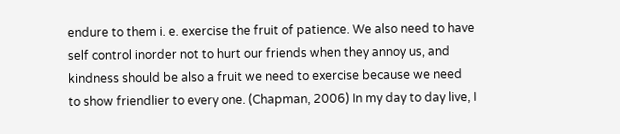endure to them i. e. exercise the fruit of patience. We also need to have self control inorder not to hurt our friends when they annoy us, and kindness should be also a fruit we need to exercise because we need to show friendlier to every one. (Chapman, 2006) In my day to day live, I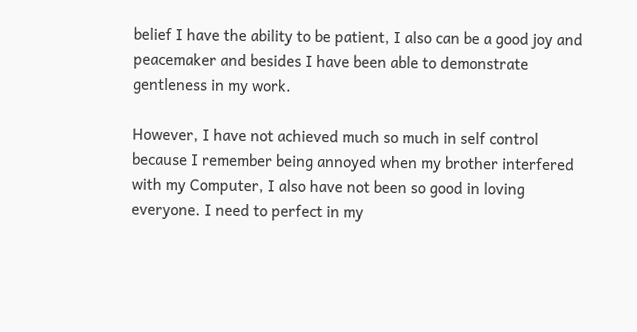belief I have the ability to be patient, I also can be a good joy and peacemaker and besides I have been able to demonstrate gentleness in my work.

However, I have not achieved much so much in self control because I remember being annoyed when my brother interfered with my Computer, I also have not been so good in loving everyone. I need to perfect in my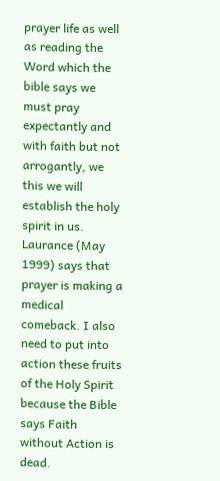prayer life as well as reading the Word which the bible says we must pray expectantly and with faith but not arrogantly, we this we will establish the holy spirit in us. Laurance (May 1999) says that prayer is making a medical comeback. I also need to put into action these fruits of the Holy Spirit because the Bible says Faith without Action is dead.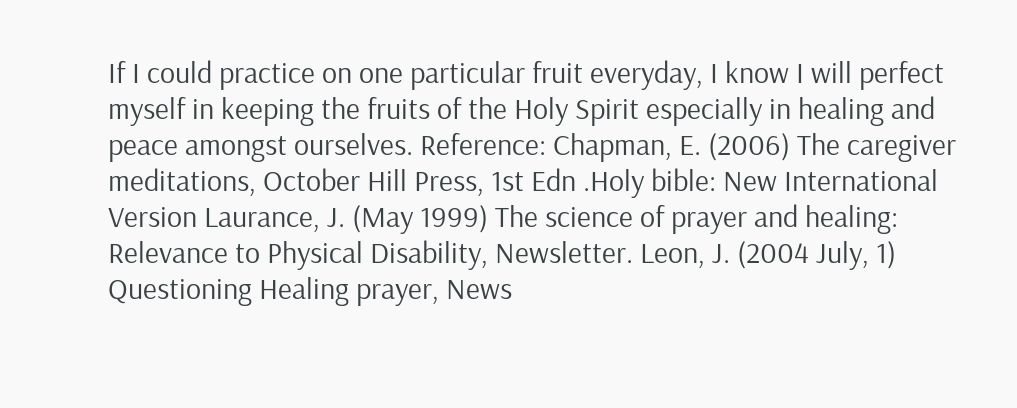If I could practice on one particular fruit everyday, I know I will perfect myself in keeping the fruits of the Holy Spirit especially in healing and peace amongst ourselves. Reference: Chapman, E. (2006) The caregiver meditations, October Hill Press, 1st Edn .Holy bible: New International Version Laurance, J. (May 1999) The science of prayer and healing: Relevance to Physical Disability, Newsletter. Leon, J. (2004 July, 1) Questioning Healing prayer, News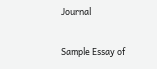Journal

Sample Essay of